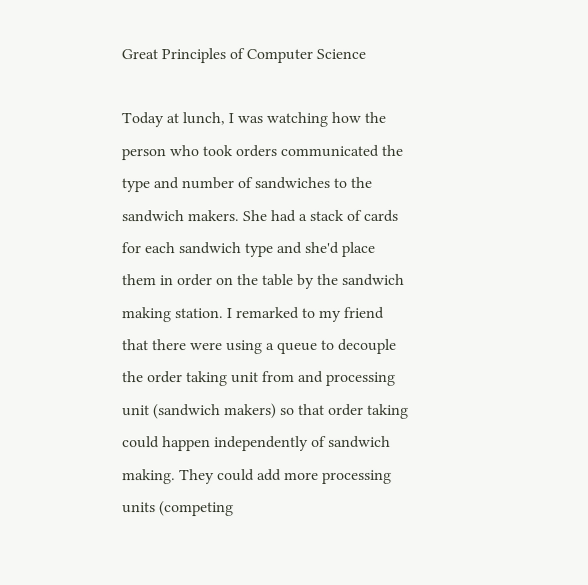Great Principles of Computer Science

Today at lunch, I was watching how the person who took orders communicated the type and number of sandwiches to the sandwich makers. She had a stack of cards for each sandwich type and she'd place them in order on the table by the sandwich making station. I remarked to my friend that there were using a queue to decouple the order taking unit from and processing unit (sandwich makers) so that order taking could happen independently of sandwich making. They could add more processing units (competing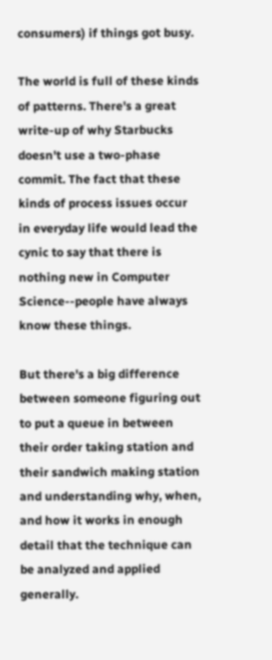consumers) if things got busy.

The world is full of these kinds of patterns. There's a great write-up of why Starbucks doesn't use a two-phase commit. The fact that these kinds of process issues occur in everyday life would lead the cynic to say that there is nothing new in Computer Science--people have always know these things.

But there's a big difference between someone figuring out to put a queue in between their order taking station and their sandwich making station and understanding why, when, and how it works in enough detail that the technique can be analyzed and applied generally.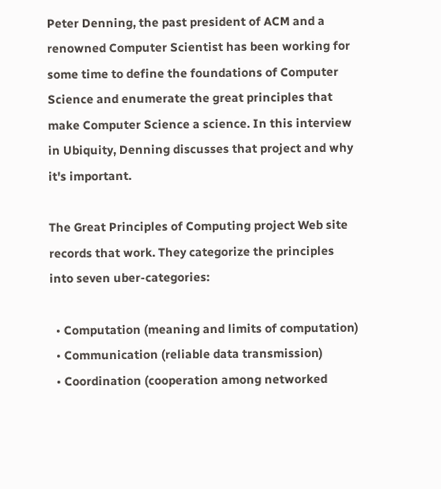Peter Denning, the past president of ACM and a renowned Computer Scientist has been working for some time to define the foundations of Computer Science and enumerate the great principles that make Computer Science a science. In this interview in Ubiquity, Denning discusses that project and why it's important.

The Great Principles of Computing project Web site records that work. They categorize the principles into seven uber-categories:

  • Computation (meaning and limits of computation)
  • Communication (reliable data transmission)
  • Coordination (cooperation among networked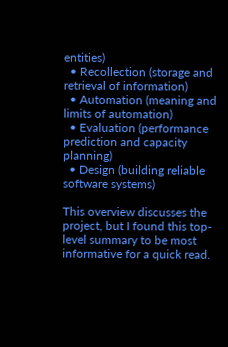entities)
  • Recollection (storage and retrieval of information)
  • Automation (meaning and limits of automation)
  • Evaluation (performance prediction and capacity planning)
  • Design (building reliable software systems)

This overview discusses the project, but I found this top-level summary to be most informative for a quick read.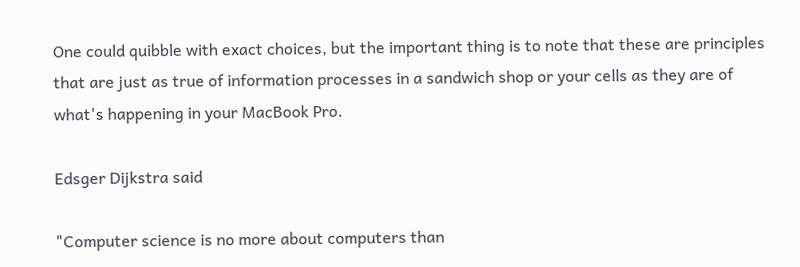One could quibble with exact choices, but the important thing is to note that these are principles that are just as true of information processes in a sandwich shop or your cells as they are of what's happening in your MacBook Pro.

Edsger Dijkstra said

"Computer science is no more about computers than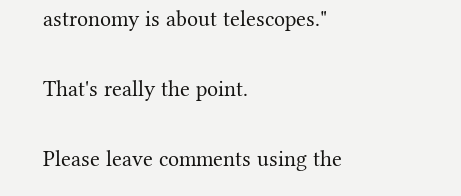astronomy is about telescopes."

That's really the point.

Please leave comments using the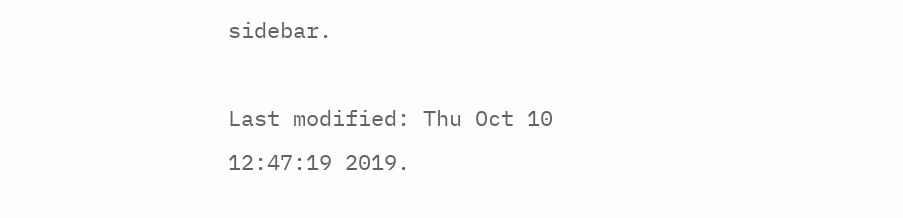sidebar.

Last modified: Thu Oct 10 12:47:19 2019.